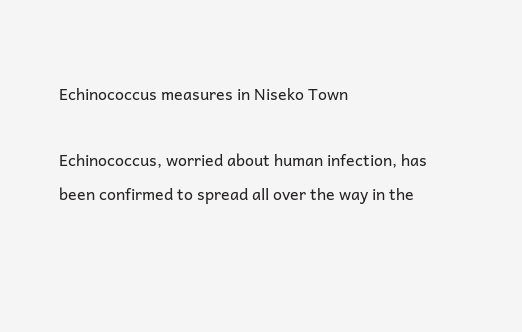Echinococcus measures in Niseko Town

Echinococcus, worried about human infection, has been confirmed to spread all over the way in the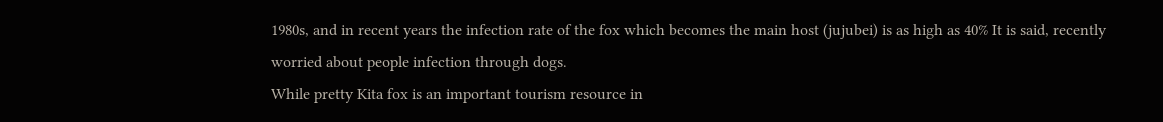1980s, and in recent years the infection rate of the fox which becomes the main host (jujubei) is as high as 40% It is said, recently worried about people infection through dogs.
While pretty Kita fox is an important tourism resource in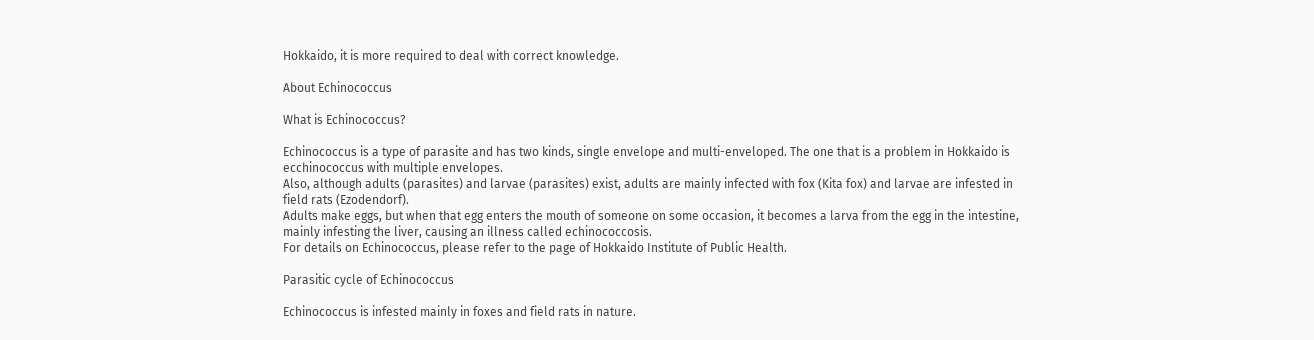Hokkaido, it is more required to deal with correct knowledge.

About Echinococcus

What is Echinococcus?

Echinococcus is a type of parasite and has two kinds, single envelope and multi-enveloped. The one that is a problem in Hokkaido is ecchinococcus with multiple envelopes.
Also, although adults (parasites) and larvae (parasites) exist, adults are mainly infected with fox (Kita fox) and larvae are infested in field rats (Ezodendorf).
Adults make eggs, but when that egg enters the mouth of someone on some occasion, it becomes a larva from the egg in the intestine, mainly infesting the liver, causing an illness called echinococcosis.
For details on Echinococcus, please refer to the page of Hokkaido Institute of Public Health.

Parasitic cycle of Echinococcus

Echinococcus is infested mainly in foxes and field rats in nature.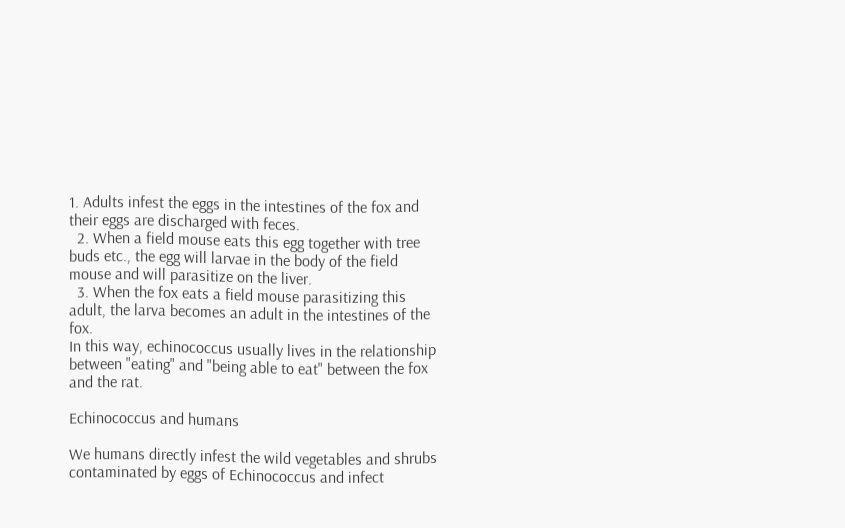1. Adults infest the eggs in the intestines of the fox and their eggs are discharged with feces.
  2. When a field mouse eats this egg together with tree buds etc., the egg will larvae in the body of the field mouse and will parasitize on the liver.
  3. When the fox eats a field mouse parasitizing this adult, the larva becomes an adult in the intestines of the fox.
In this way, echinococcus usually lives in the relationship between "eating" and "being able to eat" between the fox and the rat.

Echinococcus and humans

We humans directly infest the wild vegetables and shrubs contaminated by eggs of Echinococcus and infect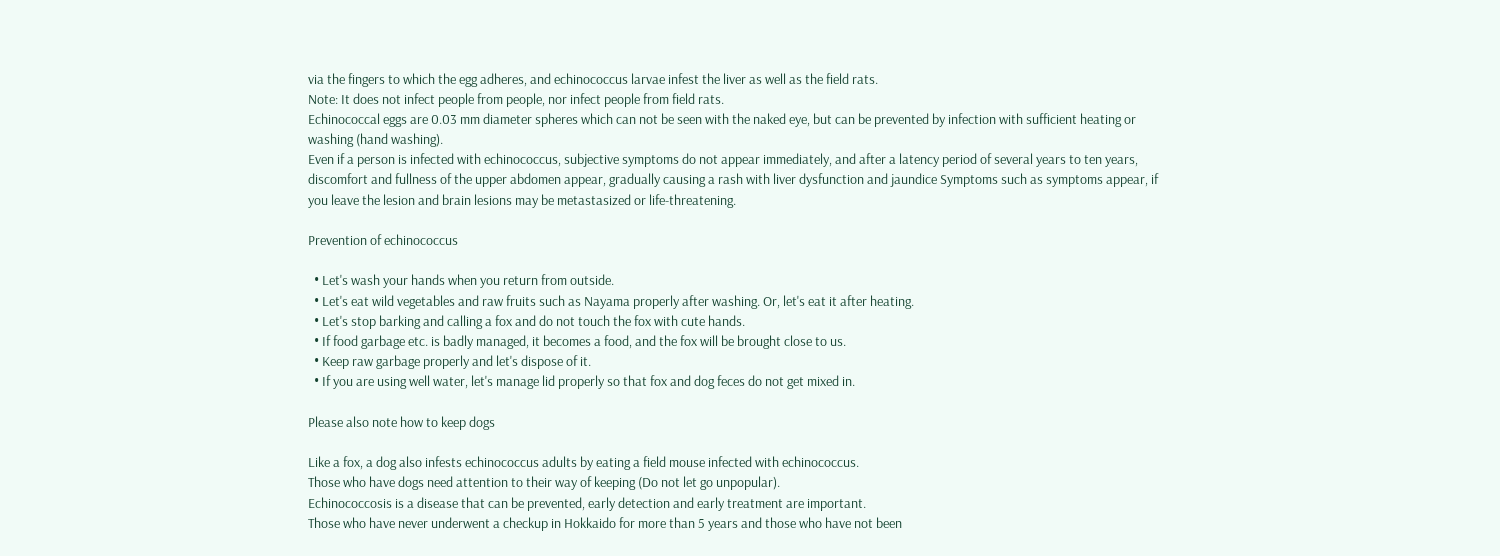via the fingers to which the egg adheres, and echinococcus larvae infest the liver as well as the field rats.
Note: It does not infect people from people, nor infect people from field rats.
Echinococcal eggs are 0.03 mm diameter spheres which can not be seen with the naked eye, but can be prevented by infection with sufficient heating or washing (hand washing).
Even if a person is infected with echinococcus, subjective symptoms do not appear immediately, and after a latency period of several years to ten years, discomfort and fullness of the upper abdomen appear, gradually causing a rash with liver dysfunction and jaundice Symptoms such as symptoms appear, if you leave the lesion and brain lesions may be metastasized or life-threatening.

Prevention of echinococcus

  • Let's wash your hands when you return from outside.
  • Let's eat wild vegetables and raw fruits such as Nayama properly after washing. Or, let's eat it after heating.
  • Let's stop barking and calling a fox and do not touch the fox with cute hands.
  • If food garbage etc. is badly managed, it becomes a food, and the fox will be brought close to us.
  • Keep raw garbage properly and let's dispose of it.
  • If you are using well water, let's manage lid properly so that fox and dog feces do not get mixed in.

Please also note how to keep dogs

Like a fox, a dog also infests echinococcus adults by eating a field mouse infected with echinococcus.
Those who have dogs need attention to their way of keeping (Do not let go unpopular).
Echinococcosis is a disease that can be prevented, early detection and early treatment are important.
Those who have never underwent a checkup in Hokkaido for more than 5 years and those who have not been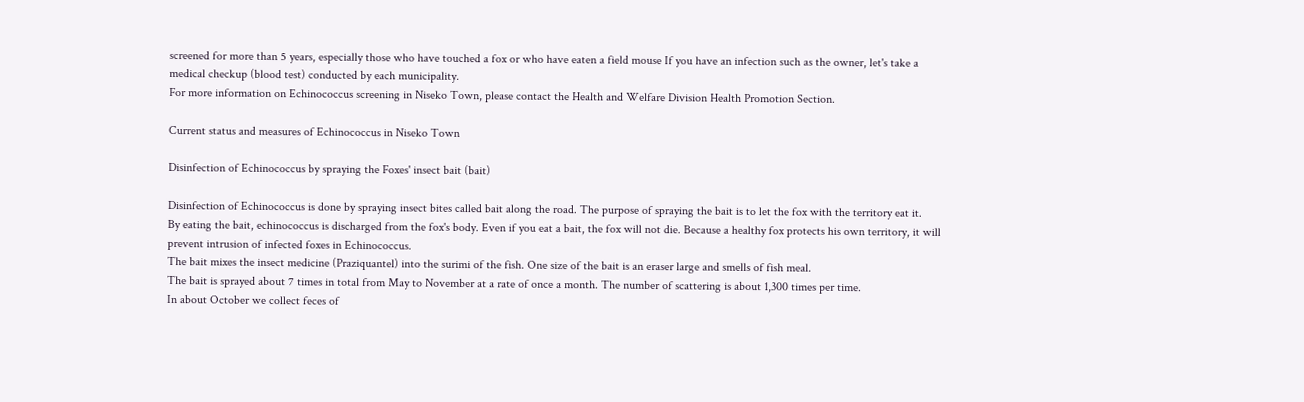screened for more than 5 years, especially those who have touched a fox or who have eaten a field mouse If you have an infection such as the owner, let's take a medical checkup (blood test) conducted by each municipality.
For more information on Echinococcus screening in Niseko Town, please contact the Health and Welfare Division Health Promotion Section.

Current status and measures of Echinococcus in Niseko Town

Disinfection of Echinococcus by spraying the Foxes' insect bait (bait)

Disinfection of Echinococcus is done by spraying insect bites called bait along the road. The purpose of spraying the bait is to let the fox with the territory eat it.
By eating the bait, echinococcus is discharged from the fox's body. Even if you eat a bait, the fox will not die. Because a healthy fox protects his own territory, it will prevent intrusion of infected foxes in Echinococcus.
The bait mixes the insect medicine (Praziquantel) into the surimi of the fish. One size of the bait is an eraser large and smells of fish meal.
The bait is sprayed about 7 times in total from May to November at a rate of once a month. The number of scattering is about 1,300 times per time.
In about October we collect feces of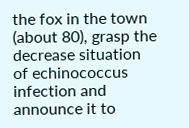the fox in the town (about 80), grasp the decrease situation of echinococcus infection and announce it to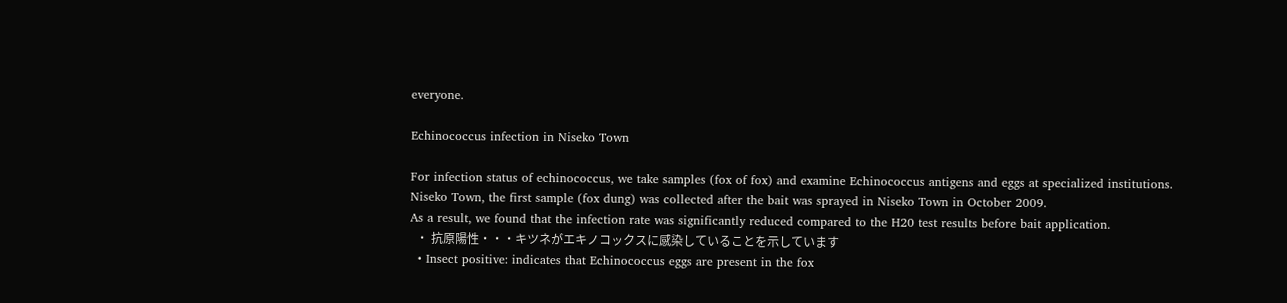everyone.

Echinococcus infection in Niseko Town

For infection status of echinococcus, we take samples (fox of fox) and examine Echinococcus antigens and eggs at specialized institutions.
Niseko Town, the first sample (fox dung) was collected after the bait was sprayed in Niseko Town in October 2009.
As a result, we found that the infection rate was significantly reduced compared to the H20 test results before bait application.
  • 抗原陽性・・・キツネがエキノコックスに感染していることを示しています
  • Insect positive: indicates that Echinococcus eggs are present in the fox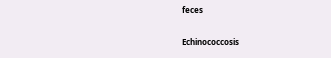feces

Echinococcosis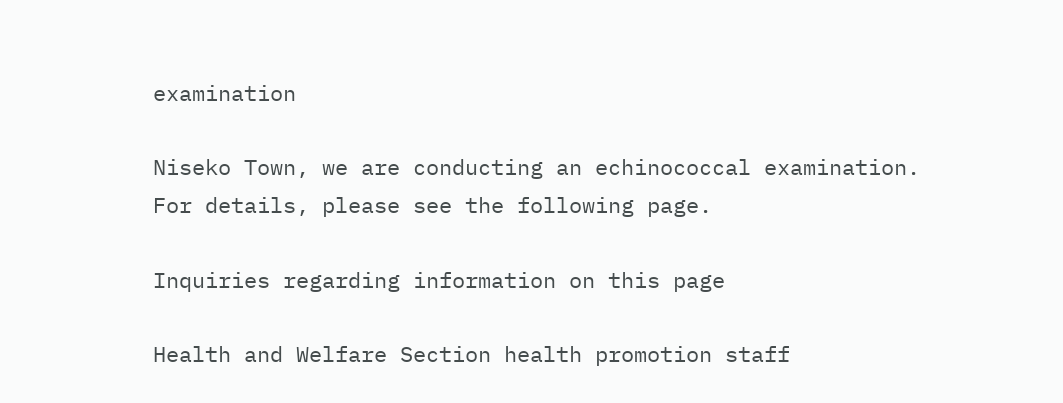examination

Niseko Town, we are conducting an echinococcal examination.
For details, please see the following page.

Inquiries regarding information on this page

Health and Welfare Section health promotion staff